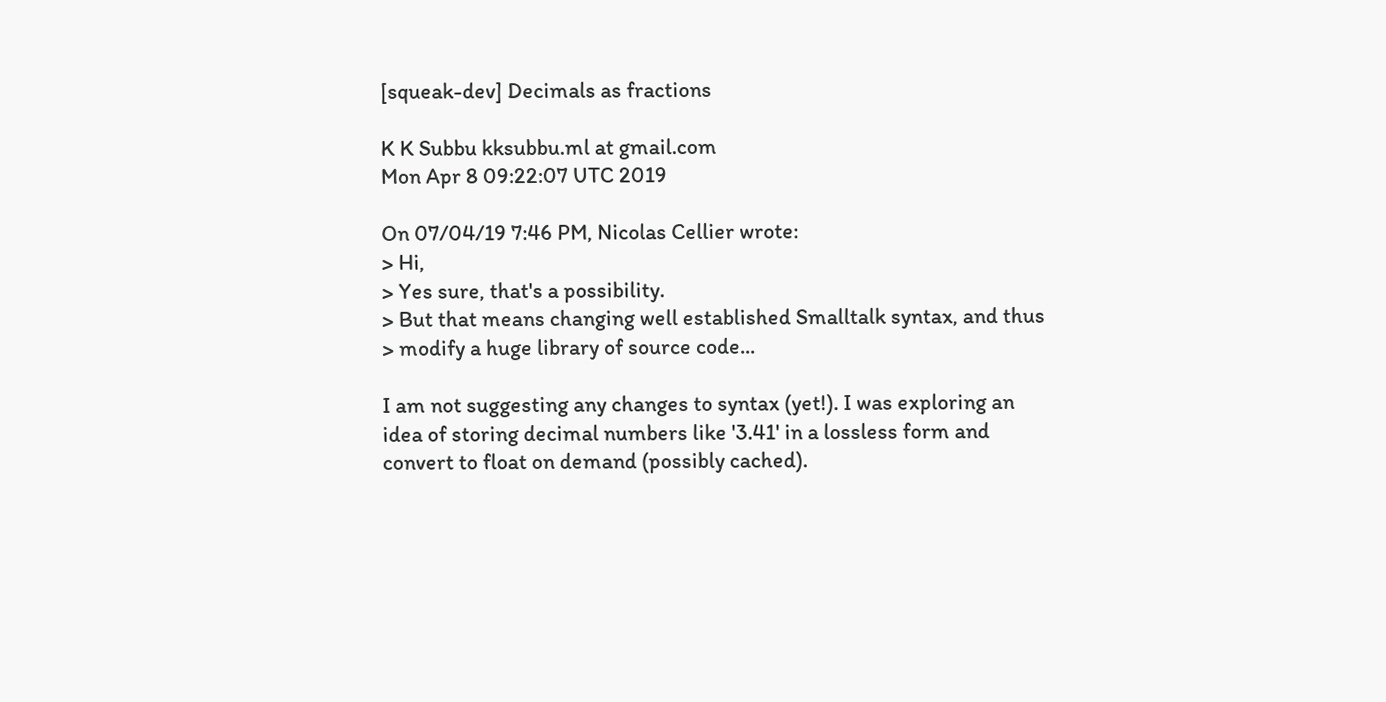[squeak-dev] Decimals as fractions

K K Subbu kksubbu.ml at gmail.com
Mon Apr 8 09:22:07 UTC 2019

On 07/04/19 7:46 PM, Nicolas Cellier wrote:
> Hi,
> Yes sure, that's a possibility.
> But that means changing well established Smalltalk syntax, and thus
> modify a huge library of source code...

I am not suggesting any changes to syntax (yet!). I was exploring an
idea of storing decimal numbers like '3.41' in a lossless form and
convert to float on demand (possibly cached).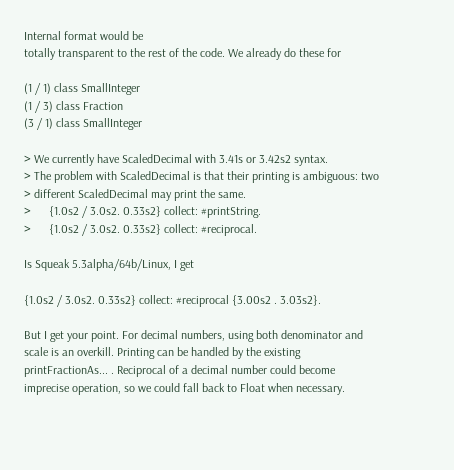Internal format would be
totally transparent to the rest of the code. We already do these for

(1 / 1) class SmallInteger
(1 / 3) class Fraction
(3 / 1) class SmallInteger

> We currently have ScaledDecimal with 3.41s or 3.42s2 syntax.
> The problem with ScaledDecimal is that their printing is ambiguous: two
> different ScaledDecimal may print the same.
>      {1.0s2 / 3.0s2. 0.33s2} collect: #printString.
>      {1.0s2 / 3.0s2. 0.33s2} collect: #reciprocal.

Is Squeak 5.3alpha/64b/Linux, I get

{1.0s2 / 3.0s2. 0.33s2} collect: #reciprocal {3.00s2 . 3.03s2}.

But I get your point. For decimal numbers, using both denominator and
scale is an overkill. Printing can be handled by the existing
printFractionAs... . Reciprocal of a decimal number could become
imprecise operation, so we could fall back to Float when necessary.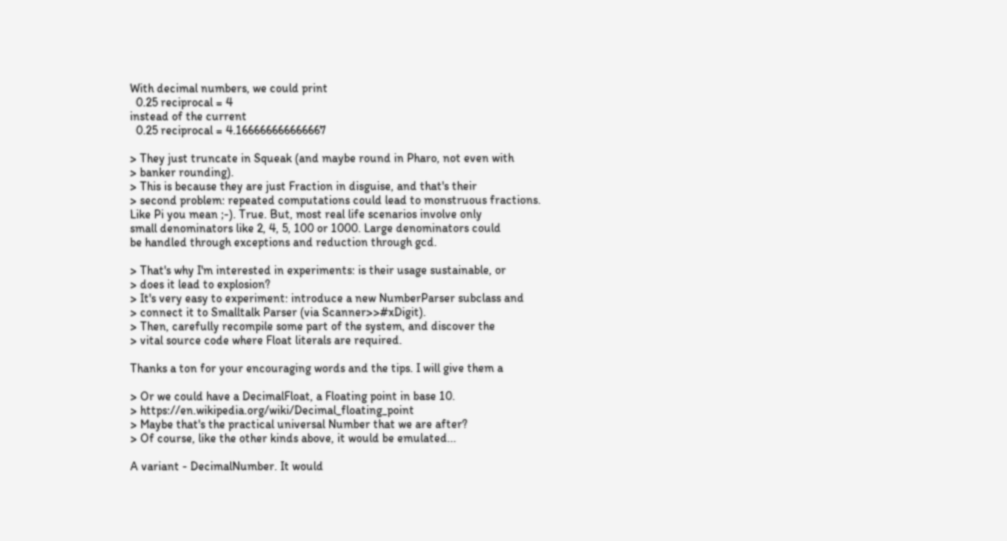With decimal numbers, we could print
  0.25 reciprocal = 4
instead of the current
  0.25 reciprocal = 4.166666666666667

> They just truncate in Squeak (and maybe round in Pharo, not even with
> banker rounding).
> This is because they are just Fraction in disguise, and that's their
> second problem: repeated computations could lead to monstruous fractions.
Like Pi you mean ;-). True. But, most real life scenarios involve only
small denominators like 2, 4, 5, 100 or 1000. Large denominators could
be handled through exceptions and reduction through gcd.

> That's why I'm interested in experiments: is their usage sustainable, or
> does it lead to explosion?
> It's very easy to experiment: introduce a new NumberParser subclass and
> connect it to Smalltalk Parser (via Scanner>>#xDigit).
> Then, carefully recompile some part of the system, and discover the
> vital source code where Float literals are required.

Thanks a ton for your encouraging words and the tips. I will give them a

> Or we could have a DecimalFloat, a Floating point in base 10.
> https://en.wikipedia.org/wiki/Decimal_floating_point
> Maybe that's the practical universal Number that we are after?
> Of course, like the other kinds above, it would be emulated...

A variant - DecimalNumber. It would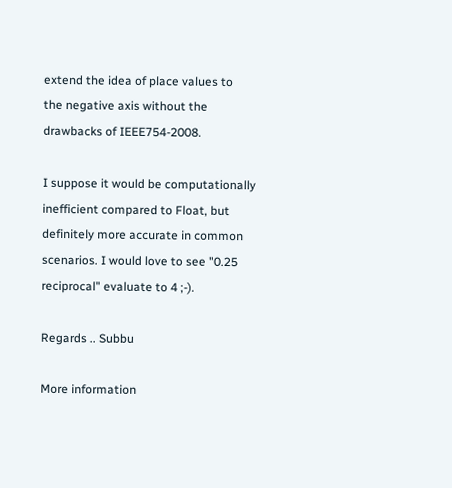extend the idea of place values to
the negative axis without the drawbacks of IEEE754-2008.

I suppose it would be computationally inefficient compared to Float, but
definitely more accurate in common scenarios. I would love to see "0.25
reciprocal" evaluate to 4 ;-).

Regards .. Subbu

More information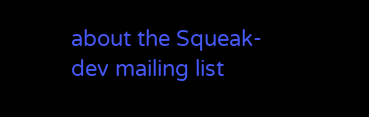about the Squeak-dev mailing list